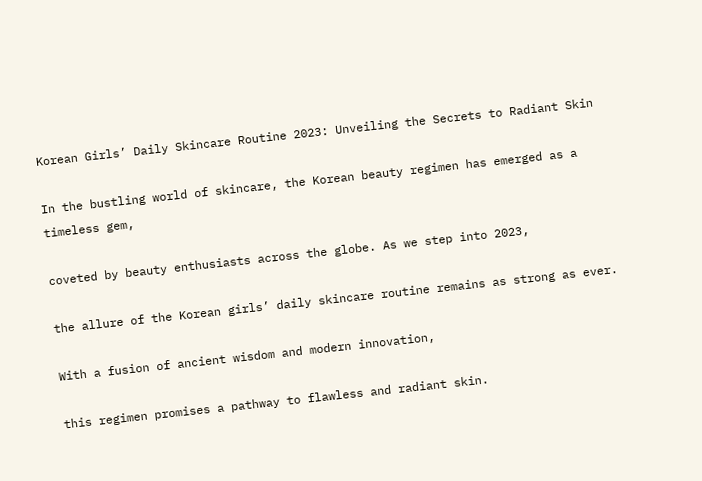Korean Girls’ Daily Skincare Routine 2023: Unveiling the Secrets to Radiant Skin

In the bustling world of skincare, the Korean beauty regimen has emerged as a timeless gem,

coveted by beauty enthusiasts across the globe. As we step into 2023,

the allure of the Korean girls’ daily skincare routine remains as strong as ever.

With a fusion of ancient wisdom and modern innovation,

this regimen promises a pathway to flawless and radiant skin.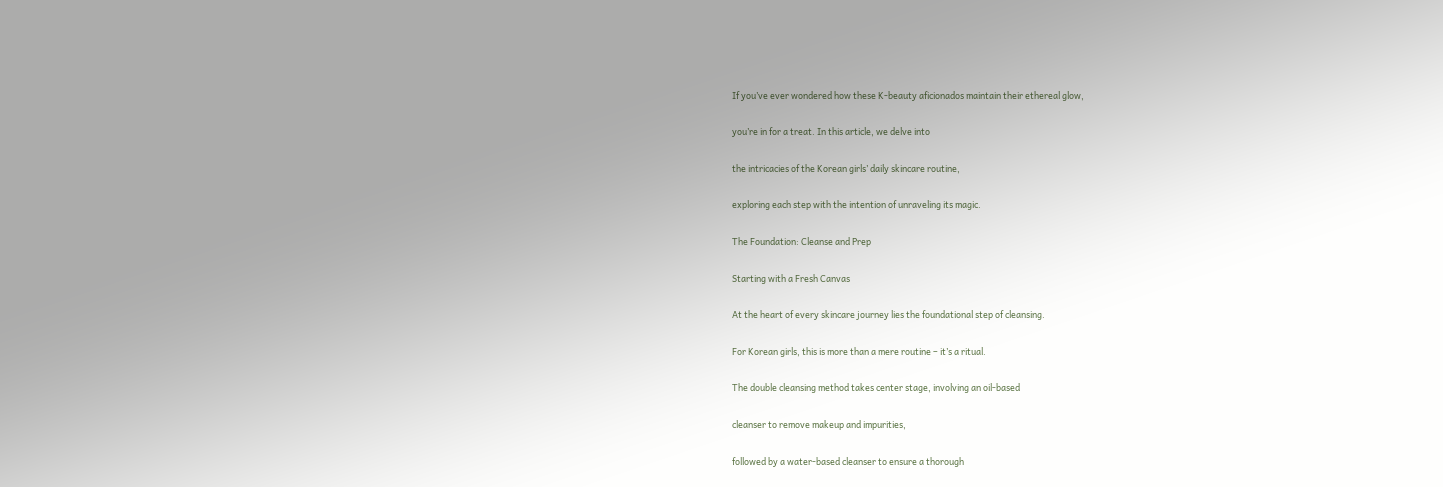If you’ve ever wondered how these K-beauty aficionados maintain their ethereal glow,

you’re in for a treat. In this article, we delve into

the intricacies of the Korean girls’ daily skincare routine,

exploring each step with the intention of unraveling its magic.

The Foundation: Cleanse and Prep

Starting with a Fresh Canvas

At the heart of every skincare journey lies the foundational step of cleansing.

For Korean girls, this is more than a mere routine – it’s a ritual.

The double cleansing method takes center stage, involving an oil-based

cleanser to remove makeup and impurities,

followed by a water-based cleanser to ensure a thorough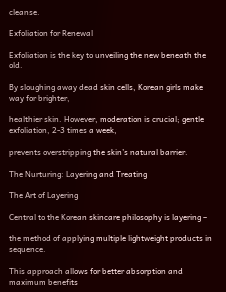cleanse.

Exfoliation for Renewal

Exfoliation is the key to unveiling the new beneath the old.

By sloughing away dead skin cells, Korean girls make way for brighter,

healthier skin. However, moderation is crucial; gentle exfoliation, 2-3 times a week,

prevents overstripping the skin’s natural barrier.

The Nurturing: Layering and Treating

The Art of Layering

Central to the Korean skincare philosophy is layering –

the method of applying multiple lightweight products in sequence.

This approach allows for better absorption and maximum benefits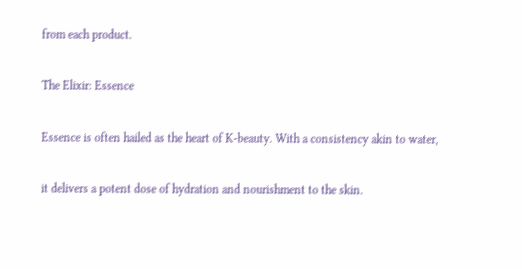from each product.

The Elixir: Essence

Essence is often hailed as the heart of K-beauty. With a consistency akin to water,

it delivers a potent dose of hydration and nourishment to the skin.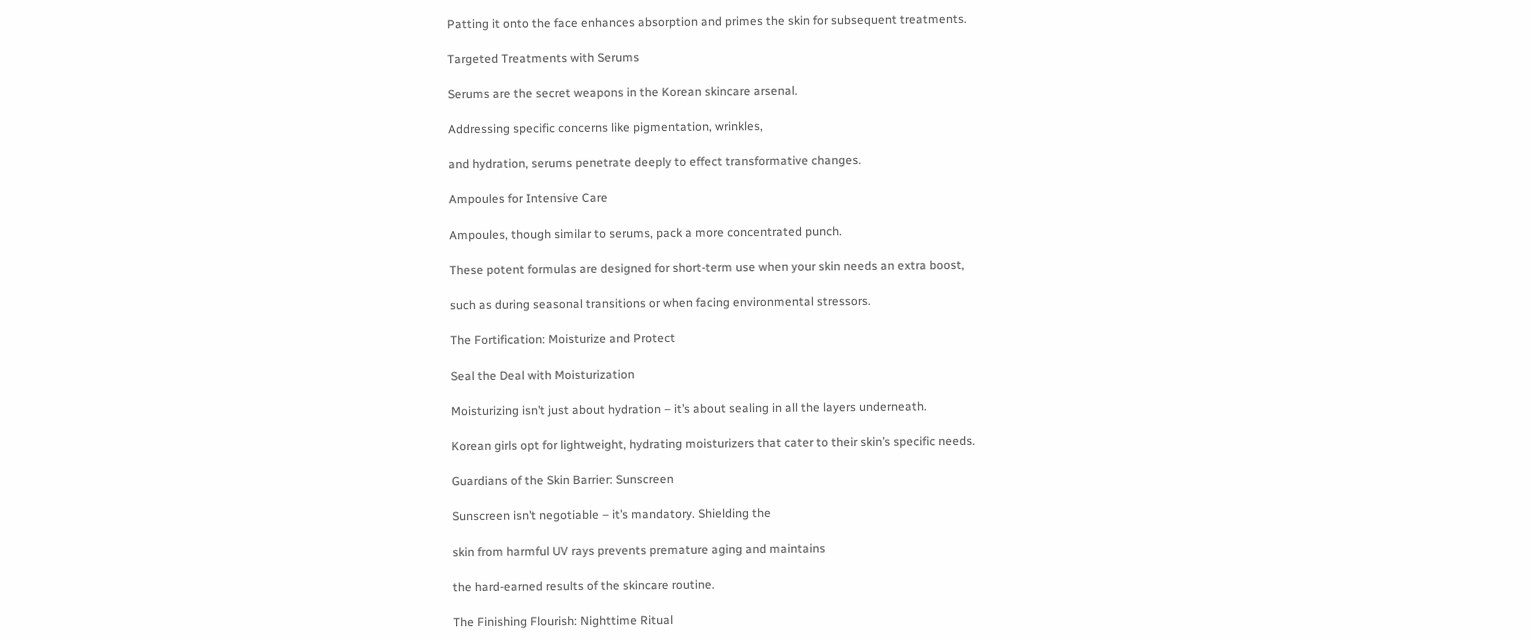Patting it onto the face enhances absorption and primes the skin for subsequent treatments.

Targeted Treatments with Serums

Serums are the secret weapons in the Korean skincare arsenal.

Addressing specific concerns like pigmentation, wrinkles,

and hydration, serums penetrate deeply to effect transformative changes.

Ampoules for Intensive Care

Ampoules, though similar to serums, pack a more concentrated punch.

These potent formulas are designed for short-term use when your skin needs an extra boost,

such as during seasonal transitions or when facing environmental stressors.

The Fortification: Moisturize and Protect

Seal the Deal with Moisturization

Moisturizing isn’t just about hydration – it’s about sealing in all the layers underneath.

Korean girls opt for lightweight, hydrating moisturizers that cater to their skin’s specific needs.

Guardians of the Skin Barrier: Sunscreen

Sunscreen isn’t negotiable – it’s mandatory. Shielding the

skin from harmful UV rays prevents premature aging and maintains

the hard-earned results of the skincare routine.

The Finishing Flourish: Nighttime Ritual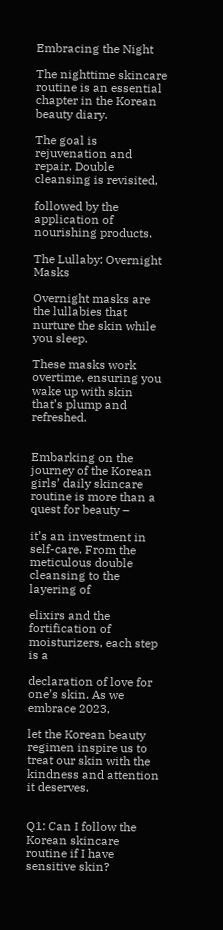Embracing the Night

The nighttime skincare routine is an essential chapter in the Korean beauty diary.

The goal is rejuvenation and repair. Double cleansing is revisited,

followed by the application of nourishing products.

The Lullaby: Overnight Masks

Overnight masks are the lullabies that nurture the skin while you sleep.

These masks work overtime, ensuring you wake up with skin that’s plump and refreshed.


Embarking on the journey of the Korean girls’ daily skincare routine is more than a quest for beauty –

it’s an investment in self-care. From the meticulous double cleansing to the layering of

elixirs and the fortification of moisturizers, each step is a

declaration of love for one’s skin. As we embrace 2023,

let the Korean beauty regimen inspire us to treat our skin with the kindness and attention it deserves.


Q1: Can I follow the Korean skincare routine if I have sensitive skin?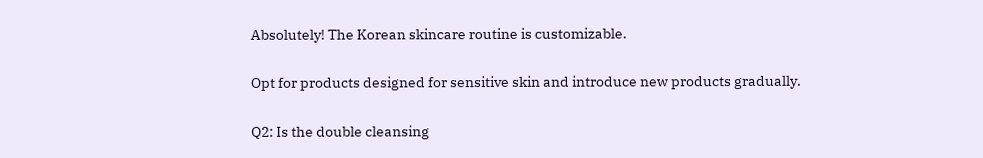Absolutely! The Korean skincare routine is customizable.

Opt for products designed for sensitive skin and introduce new products gradually.

Q2: Is the double cleansing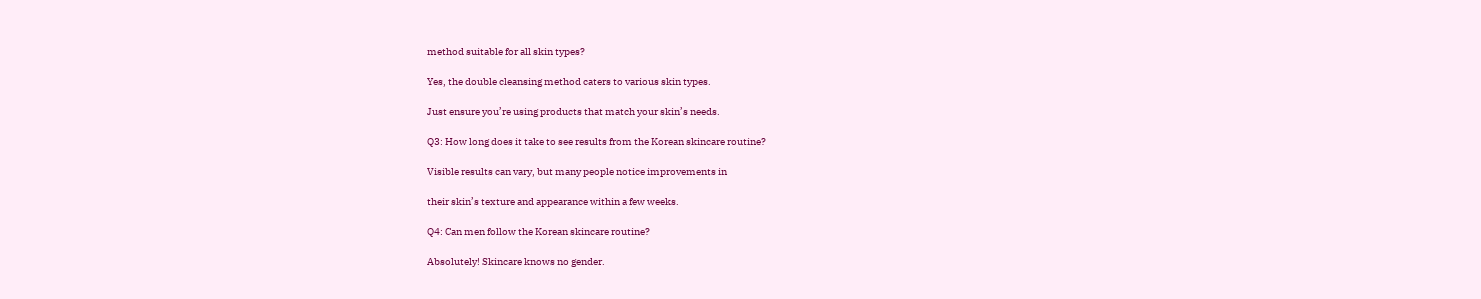method suitable for all skin types?

Yes, the double cleansing method caters to various skin types.

Just ensure you’re using products that match your skin’s needs.

Q3: How long does it take to see results from the Korean skincare routine?

Visible results can vary, but many people notice improvements in

their skin’s texture and appearance within a few weeks.

Q4: Can men follow the Korean skincare routine?

Absolutely! Skincare knows no gender.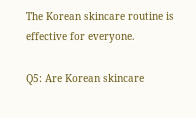The Korean skincare routine is effective for everyone.

Q5: Are Korean skincare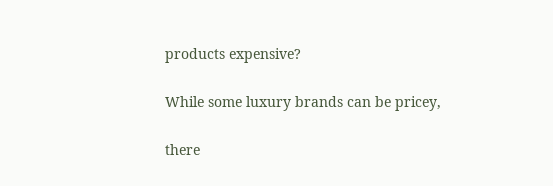products expensive?

While some luxury brands can be pricey,

there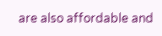are also affordable and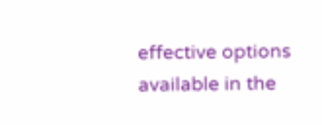effective options available in the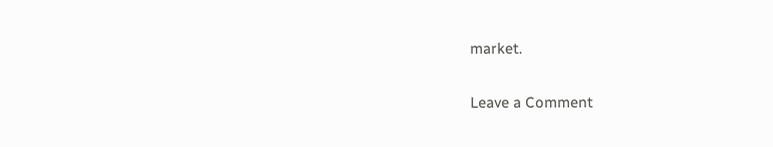market.

Leave a Comment